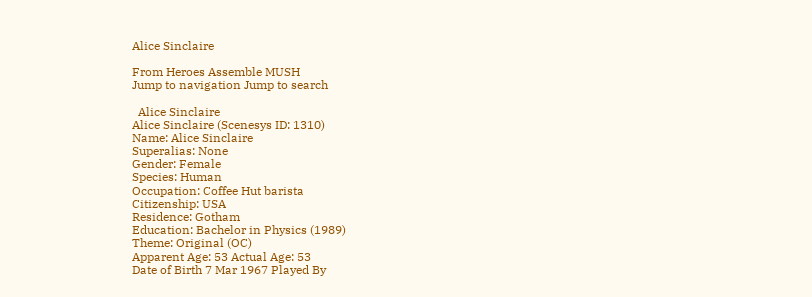Alice Sinclaire

From Heroes Assemble MUSH
Jump to navigation Jump to search

  Alice Sinclaire
Alice Sinclaire (Scenesys ID: 1310)
Name: Alice Sinclaire
Superalias: None
Gender: Female
Species: Human
Occupation: Coffee Hut barista
Citizenship: USA
Residence: Gotham
Education: Bachelor in Physics (1989)
Theme: Original (OC)
Apparent Age: 53 Actual Age: 53
Date of Birth 7 Mar 1967 Played By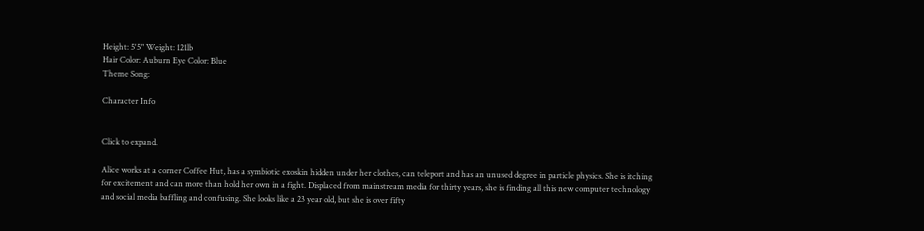Height: 5'5" Weight: 121lb
Hair Color: Auburn Eye Color: Blue
Theme Song:

Character Info


Click to expand.

Alice works at a corner Coffee Hut, has a symbiotic exoskin hidden under her clothes, can teleport and has an unused degree in particle physics. She is itching for excitement and can more than hold her own in a fight. Displaced from mainstream media for thirty years, she is finding all this new computer technology and social media baffling and confusing. She looks like a 23 year old, but she is over fifty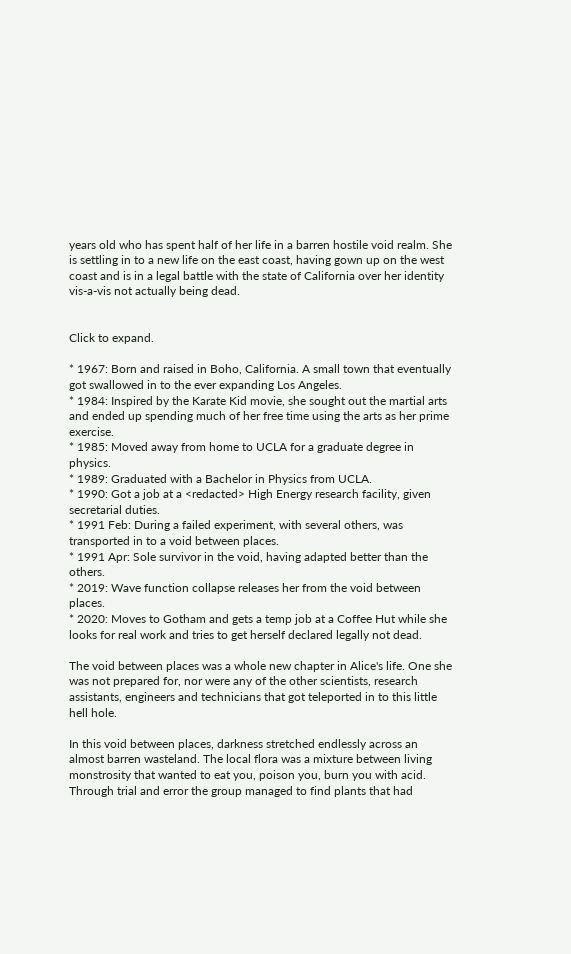years old who has spent half of her life in a barren hostile void realm. She is settling in to a new life on the east coast, having gown up on the west coast and is in a legal battle with the state of California over her identity vis-a-vis not actually being dead.


Click to expand.

* 1967: Born and raised in Boho, California. A small town that eventually got swallowed in to the ever expanding Los Angeles.
* 1984: Inspired by the Karate Kid movie, she sought out the martial arts and ended up spending much of her free time using the arts as her prime exercise.
* 1985: Moved away from home to UCLA for a graduate degree in physics.
* 1989: Graduated with a Bachelor in Physics from UCLA.
* 1990: Got a job at a <redacted> High Energy research facility, given secretarial duties.
* 1991 Feb: During a failed experiment, with several others, was transported in to a void between places.
* 1991 Apr: Sole survivor in the void, having adapted better than the others.
* 2019: Wave function collapse releases her from the void between places.
* 2020: Moves to Gotham and gets a temp job at a Coffee Hut while she looks for real work and tries to get herself declared legally not dead.

The void between places was a whole new chapter in Alice's life. One she was not prepared for, nor were any of the other scientists, research assistants, engineers and technicians that got teleported in to this little hell hole.

In this void between places, darkness stretched endlessly across an almost barren wasteland. The local flora was a mixture between living monstrosity that wanted to eat you, poison you, burn you with acid. Through trial and error the group managed to find plants that had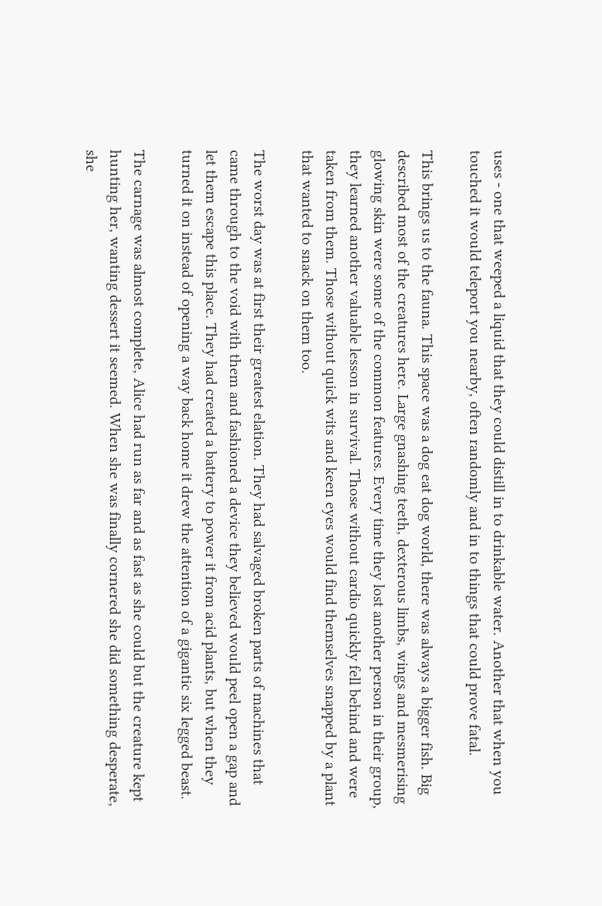uses - one that weeped a liquid that they could distill in to drinkable water. Another that when you touched it would teleport you nearby, often randomly and in to things that could prove fatal.

This brings us to the fauna. This space was a dog eat dog world, there was always a bigger fish. Big described most of the creatures here. Large gnashing teeth, dexterous limbs, wings and mesmerising glowing skin were some of the common features. Every time they lost another person in their group, they learned another valuable lesson in survival. Those without cardio quickly fell behind and were taken from them. Those without quick wits and keen eyes would find themselves snapped by a plant that wanted to snack on them too.

The worst day was at first their greatest elation. They had salvaged broken parts of machines that came through to the void with them and fashioned a device they believed would peel open a gap and let them escape this place. They had created a battery to power it from acid plants, but when they turned it on instead of opening a way back home it drew the attention of a gigantic six legged beast.

The carnage was almost complete, Alice had run as far and as fast as she could but the creature kept hunting her, wanting dessert it seemed. When she was finally cornered she did something desperate, she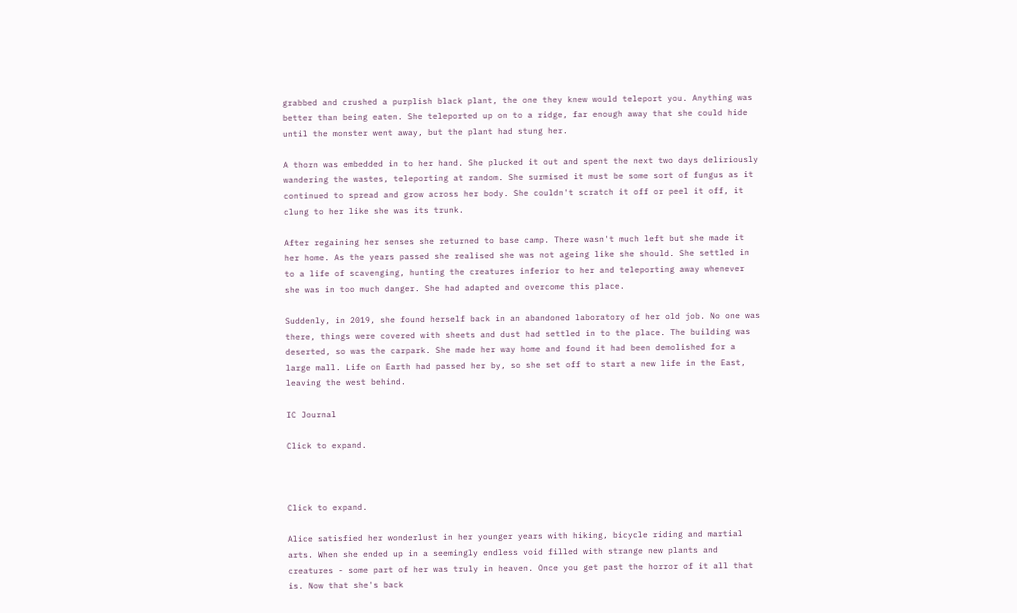grabbed and crushed a purplish black plant, the one they knew would teleport you. Anything was better than being eaten. She teleported up on to a ridge, far enough away that she could hide until the monster went away, but the plant had stung her.

A thorn was embedded in to her hand. She plucked it out and spent the next two days deliriously wandering the wastes, teleporting at random. She surmised it must be some sort of fungus as it continued to spread and grow across her body. She couldn't scratch it off or peel it off, it clung to her like she was its trunk.

After regaining her senses she returned to base camp. There wasn't much left but she made it her home. As the years passed she realised she was not ageing like she should. She settled in to a life of scavenging, hunting the creatures inferior to her and teleporting away whenever she was in too much danger. She had adapted and overcome this place.

Suddenly, in 2019, she found herself back in an abandoned laboratory of her old job. No one was there, things were covered with sheets and dust had settled in to the place. The building was deserted, so was the carpark. She made her way home and found it had been demolished for a large mall. Life on Earth had passed her by, so she set off to start a new life in the East, leaving the west behind.

IC Journal

Click to expand.



Click to expand.

Alice satisfied her wonderlust in her younger years with hiking, bicycle riding and martial arts. When she ended up in a seemingly endless void filled with strange new plants and creatures - some part of her was truly in heaven. Once you get past the horror of it all that is. Now that she's back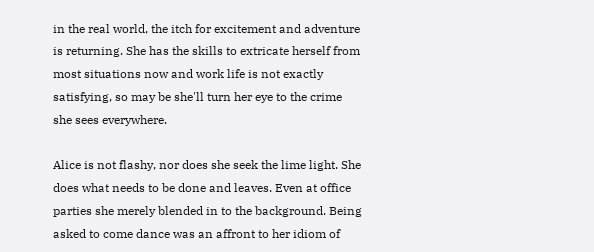in the real world, the itch for excitement and adventure is returning. She has the skills to extricate herself from most situations now and work life is not exactly satisfying, so may be she'll turn her eye to the crime she sees everywhere.

Alice is not flashy, nor does she seek the lime light. She does what needs to be done and leaves. Even at office parties she merely blended in to the background. Being asked to come dance was an affront to her idiom of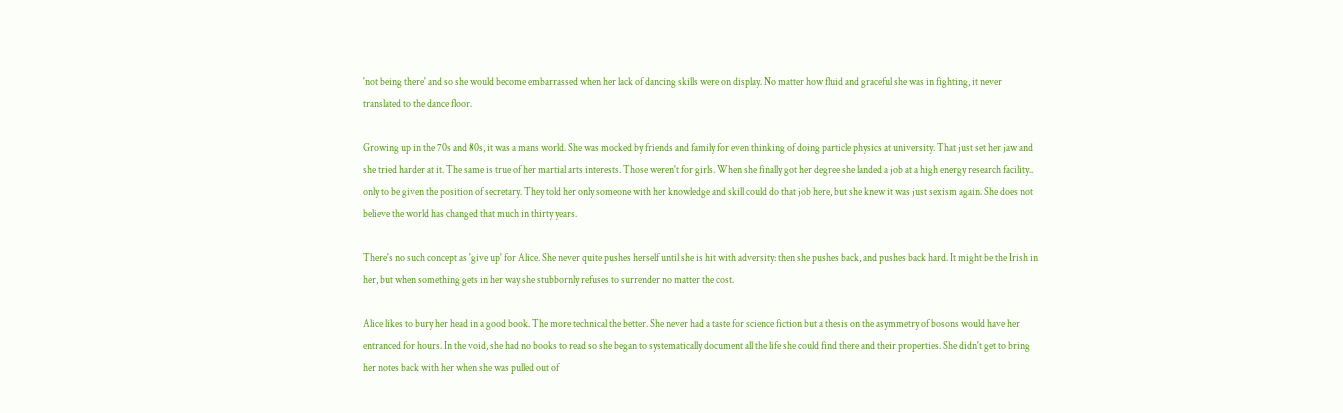'not being there' and so she would become embarrassed when her lack of dancing skills were on display. No matter how fluid and graceful she was in fighting, it never translated to the dance floor.

Growing up in the 70s and 80s, it was a mans world. She was mocked by friends and family for even thinking of doing particle physics at university. That just set her jaw and she tried harder at it. The same is true of her martial arts interests. Those weren't for girls. When she finally got her degree she landed a job at a high energy research facility.. only to be given the position of secretary. They told her only someone with her knowledge and skill could do that job here, but she knew it was just sexism again. She does not believe the world has changed that much in thirty years.

There's no such concept as 'give up' for Alice. She never quite pushes herself until she is hit with adversity: then she pushes back, and pushes back hard. It might be the Irish in her, but when something gets in her way she stubbornly refuses to surrender no matter the cost.

Alice likes to bury her head in a good book. The more technical the better. She never had a taste for science fiction but a thesis on the asymmetry of bosons would have her entranced for hours. In the void, she had no books to read so she began to systematically document all the life she could find there and their properties. She didn't get to bring her notes back with her when she was pulled out of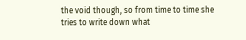the void though, so from time to time she tries to write down what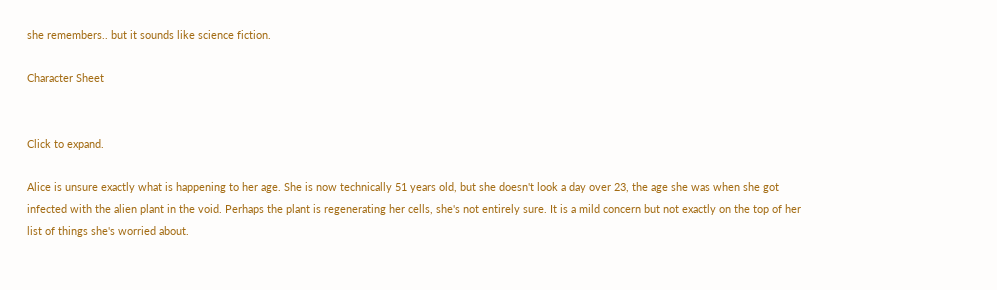she remembers.. but it sounds like science fiction.

Character Sheet


Click to expand.

Alice is unsure exactly what is happening to her age. She is now technically 51 years old, but she doesn't look a day over 23, the age she was when she got infected with the alien plant in the void. Perhaps the plant is regenerating her cells, she's not entirely sure. It is a mild concern but not exactly on the top of her list of things she's worried about.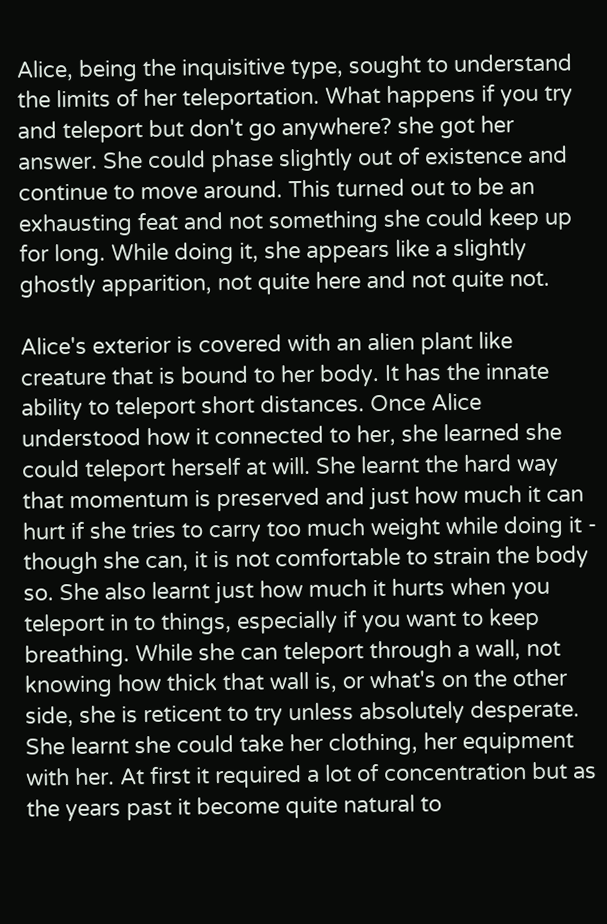Alice, being the inquisitive type, sought to understand the limits of her teleportation. What happens if you try and teleport but don't go anywhere? she got her answer. She could phase slightly out of existence and continue to move around. This turned out to be an exhausting feat and not something she could keep up for long. While doing it, she appears like a slightly ghostly apparition, not quite here and not quite not.

Alice's exterior is covered with an alien plant like creature that is bound to her body. It has the innate ability to teleport short distances. Once Alice understood how it connected to her, she learned she could teleport herself at will. She learnt the hard way that momentum is preserved and just how much it can hurt if she tries to carry too much weight while doing it - though she can, it is not comfortable to strain the body so. She also learnt just how much it hurts when you teleport in to things, especially if you want to keep breathing. While she can teleport through a wall, not knowing how thick that wall is, or what's on the other side, she is reticent to try unless absolutely desperate. She learnt she could take her clothing, her equipment with her. At first it required a lot of concentration but as the years past it become quite natural to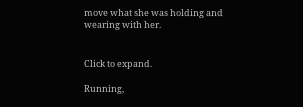move what she was holding and wearing with her.


Click to expand.

Running,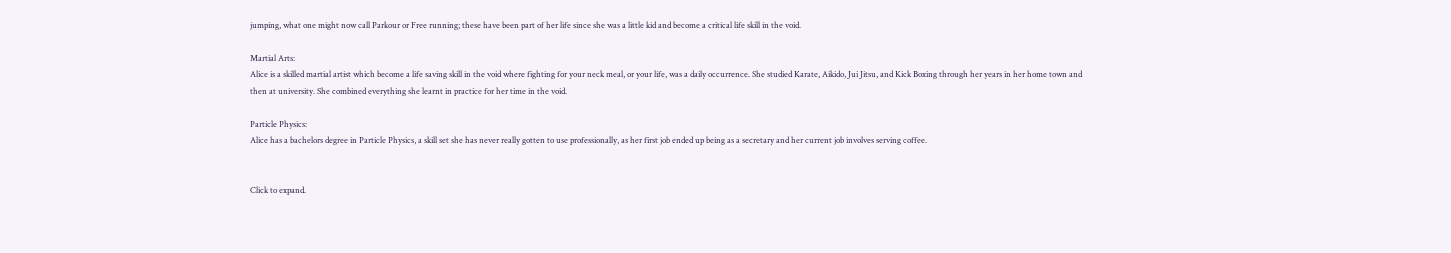jumping, what one might now call Parkour or Free running; these have been part of her life since she was a little kid and become a critical life skill in the void.

Martial Arts:
Alice is a skilled martial artist which become a life saving skill in the void where fighting for your neck meal, or your life, was a daily occurrence. She studied Karate, Aikido, Jui Jitsu, and Kick Boxing through her years in her home town and then at university. She combined everything she learnt in practice for her time in the void.

Particle Physics:
Alice has a bachelors degree in Particle Physics, a skill set she has never really gotten to use professionally, as her first job ended up being as a secretary and her current job involves serving coffee.


Click to expand.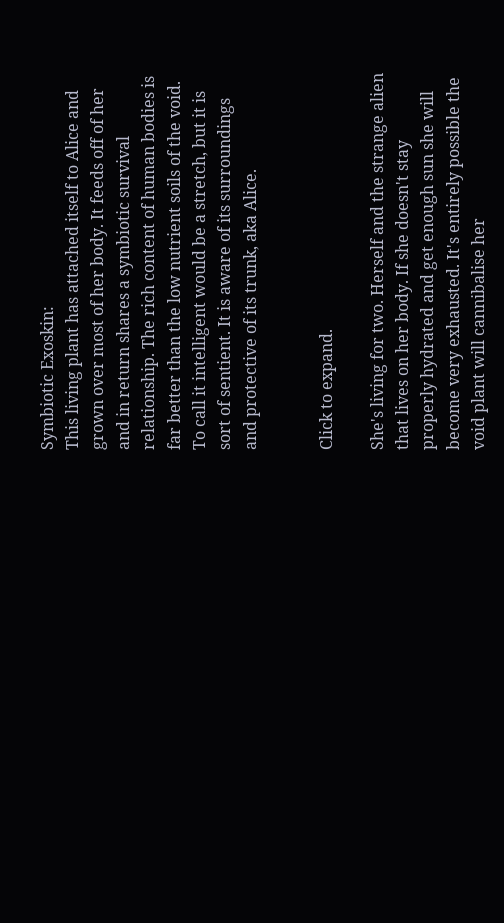Symbiotic Exoskin:
This living plant has attached itself to Alice and grown over most of her body. It feeds off of her and in return shares a symbiotic survival relationship. The rich content of human bodies is far better than the low nutrient soils of the void. To call it intelligent would be a stretch, but it is sort of sentient. It is aware of its surroundings and protective of its trunk, aka Alice.


Click to expand.

She's living for two. Herself and the strange alien that lives on her body. If she doesn't stay properly hydrated and get enough sun she will become very exhausted. It's entirely possible the void plant will cannibalise her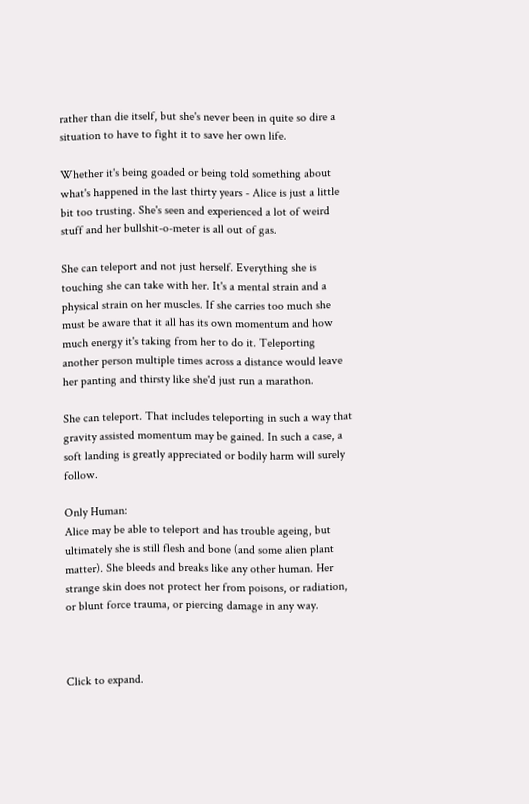rather than die itself, but she's never been in quite so dire a situation to have to fight it to save her own life.

Whether it's being goaded or being told something about what's happened in the last thirty years - Alice is just a little bit too trusting. She's seen and experienced a lot of weird stuff and her bullshit-o-meter is all out of gas.

She can teleport and not just herself. Everything she is touching she can take with her. It's a mental strain and a physical strain on her muscles. If she carries too much she must be aware that it all has its own momentum and how much energy it's taking from her to do it. Teleporting another person multiple times across a distance would leave her panting and thirsty like she'd just run a marathon.

She can teleport. That includes teleporting in such a way that gravity assisted momentum may be gained. In such a case, a soft landing is greatly appreciated or bodily harm will surely follow.

Only Human:
Alice may be able to teleport and has trouble ageing, but ultimately she is still flesh and bone (and some alien plant matter). She bleeds and breaks like any other human. Her strange skin does not protect her from poisons, or radiation, or blunt force trauma, or piercing damage in any way.



Click to expand.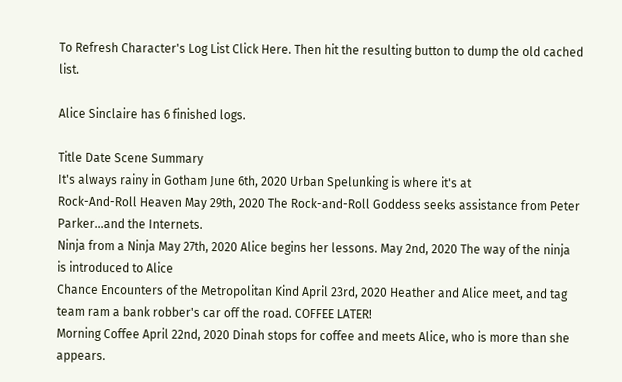To Refresh Character's Log List Click Here. Then hit the resulting button to dump the old cached list.

Alice Sinclaire has 6 finished logs.

Title Date Scene Summary
It's always rainy in Gotham June 6th, 2020 Urban Spelunking is where it's at
Rock-And-Roll Heaven May 29th, 2020 The Rock-and-Roll Goddess seeks assistance from Peter Parker...and the Internets.
Ninja from a Ninja May 27th, 2020 Alice begins her lessons. May 2nd, 2020 The way of the ninja is introduced to Alice
Chance Encounters of the Metropolitan Kind April 23rd, 2020 Heather and Alice meet, and tag team ram a bank robber's car off the road. COFFEE LATER!
Morning Coffee April 22nd, 2020 Dinah stops for coffee and meets Alice, who is more than she appears.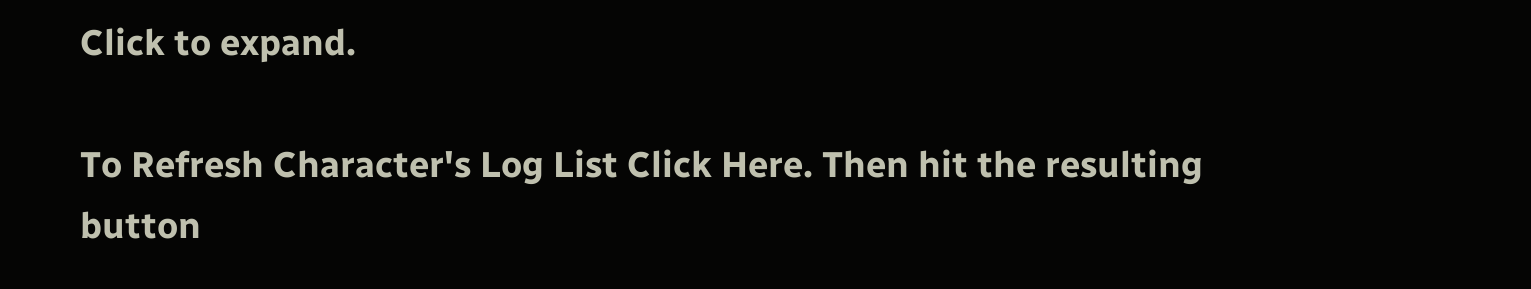Click to expand.

To Refresh Character's Log List Click Here. Then hit the resulting button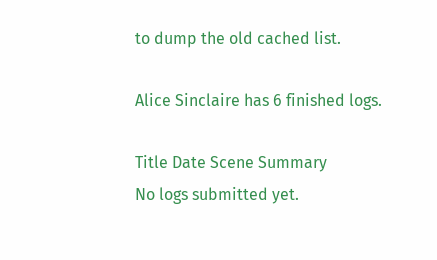to dump the old cached list.

Alice Sinclaire has 6 finished logs.

Title Date Scene Summary
No logs submitted yet.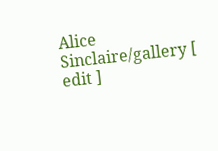Alice Sinclaire/gallery [ edit ]